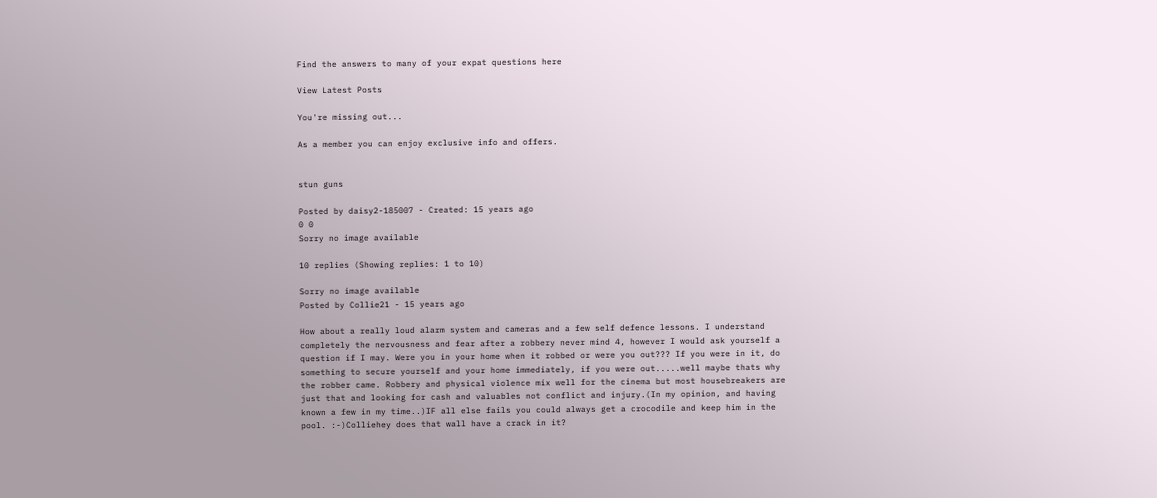Find the answers to many of your expat questions here

View Latest Posts

You're missing out...

As a member you can enjoy exclusive info and offers.


stun guns

Posted by daisy2-185007 - Created: 15 years ago
0 0
Sorry no image available

10 replies (Showing replies: 1 to 10)

Sorry no image available
Posted by Collie21 - 15 years ago

How about a really loud alarm system and cameras and a few self defence lessons. I understand completely the nervousness and fear after a robbery never mind 4, however I would ask yourself a question if I may. Were you in your home when it robbed or were you out??? If you were in it, do something to secure yourself and your home immediately, if you were out.....well maybe thats why the robber came. Robbery and physical violence mix well for the cinema but most housebreakers are just that and looking for cash and valuables not conflict and injury.(In my opinion, and having known a few in my time..)IF all else fails you could always get a crocodile and keep him in the pool. :-)Colliehey does that wall have a crack in it?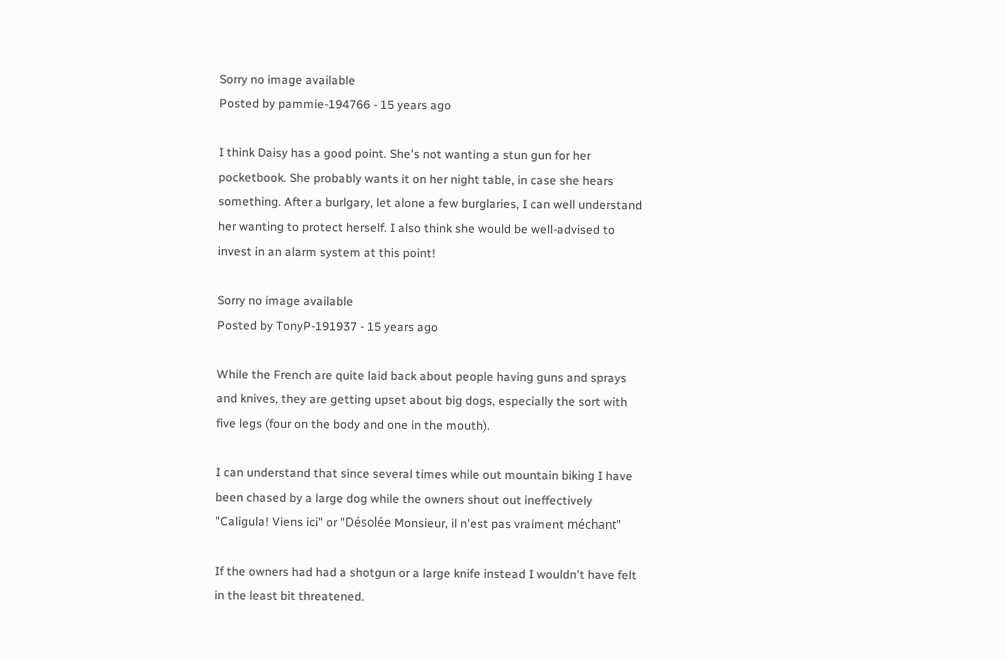Sorry no image available
Posted by pammie-194766 - 15 years ago

I think Daisy has a good point. She's not wanting a stun gun for her pocketbook. She probably wants it on her night table, in case she hears something. After a burlgary, let alone a few burglaries, I can well understand her wanting to protect herself. I also think she would be well-advised to invest in an alarm system at this point!

Sorry no image available
Posted by TonyP-191937 - 15 years ago

While the French are quite laid back about people having guns and sprays and knives, they are getting upset about big dogs, especially the sort with five legs (four on the body and one in the mouth).

I can understand that since several times while out mountain biking I have been chased by a large dog while the owners shout out ineffectively "Caligula! Viens ici" or "Désolée Monsieur, il n'est pas vraiment méchant"

If the owners had had a shotgun or a large knife instead I wouldn't have felt in the least bit threatened.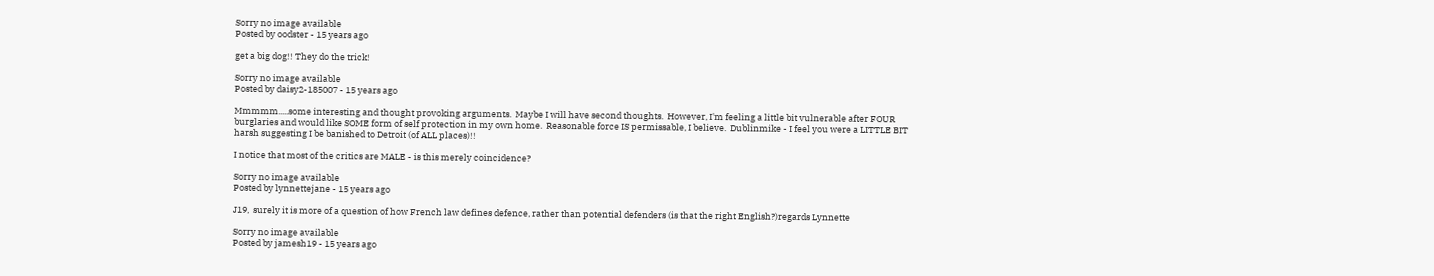Sorry no image available
Posted by oodster - 15 years ago

get a big dog!! They do the trick!

Sorry no image available
Posted by daisy2-185007 - 15 years ago

Mmmmm.....some interesting and thought provoking arguments.  Maybe I will have second thoughts.  However, I'm feeling a little bit vulnerable after FOUR  burglaries and would like SOME form of self protection in my own home.  Reasonable force IS permissable, I believe.  Dublinmike - I feel you were a LITTLE BIT harsh suggesting I be banished to Detroit (of ALL places)!!

I notice that most of the critics are MALE - is this merely coincidence?

Sorry no image available
Posted by lynnettejane - 15 years ago

J19,  surely it is more of a question of how French law defines defence, rather than potential defenders (is that the right English?)regards Lynnette

Sorry no image available
Posted by jamesh19 - 15 years ago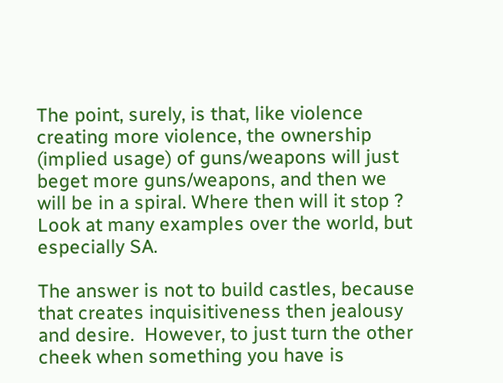The point, surely, is that, like violence creating more violence, the ownership (implied usage) of guns/weapons will just beget more guns/weapons, and then we will be in a spiral. Where then will it stop ? Look at many examples over the world, but especially SA.

The answer is not to build castles, because that creates inquisitiveness then jealousy and desire.  However, to just turn the other cheek when something you have is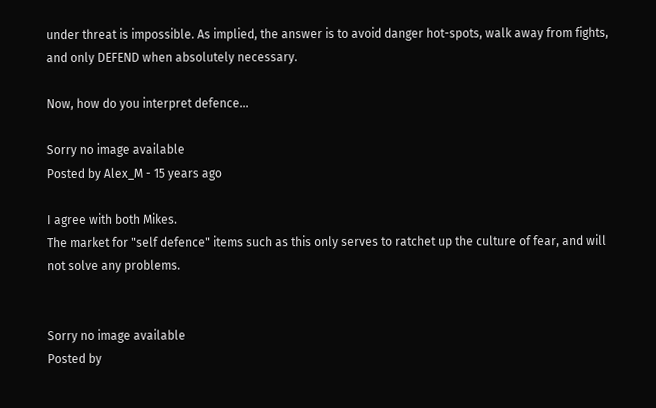under threat is impossible. As implied, the answer is to avoid danger hot-spots, walk away from fights, and only DEFEND when absolutely necessary.

Now, how do you interpret defence...

Sorry no image available
Posted by Alex_M - 15 years ago

I agree with both Mikes.
The market for "self defence" items such as this only serves to ratchet up the culture of fear, and will not solve any problems.


Sorry no image available
Posted by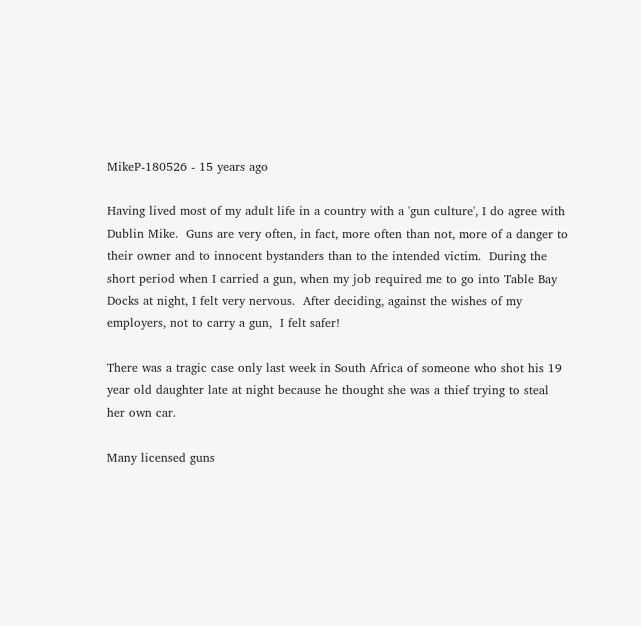MikeP-180526 - 15 years ago

Having lived most of my adult life in a country with a 'gun culture', I do agree with Dublin Mike.  Guns are very often, in fact, more often than not, more of a danger to their owner and to innocent bystanders than to the intended victim.  During the short period when I carried a gun, when my job required me to go into Table Bay Docks at night, I felt very nervous.  After deciding, against the wishes of my employers, not to carry a gun,  I felt safer!

There was a tragic case only last week in South Africa of someone who shot his 19 year old daughter late at night because he thought she was a thief trying to steal her own car.

Many licensed guns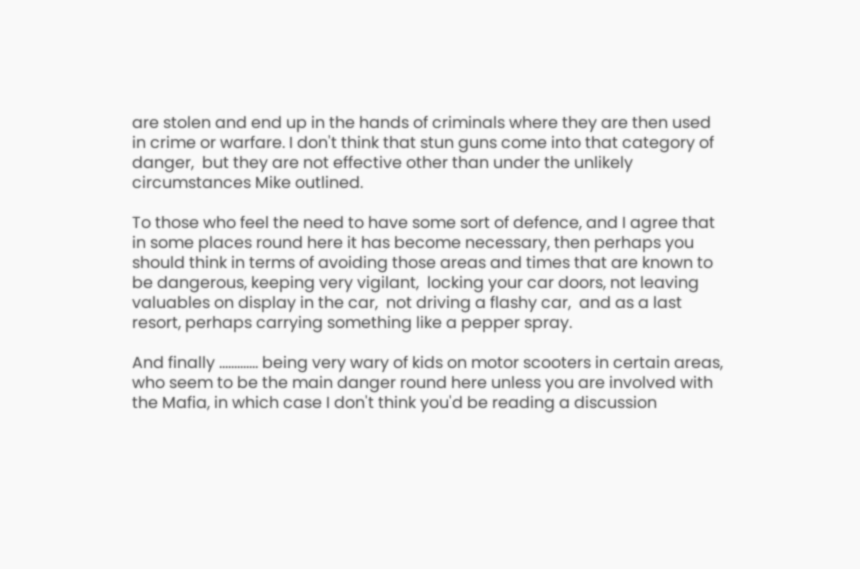are stolen and end up in the hands of criminals where they are then used in crime or warfare. I don't think that stun guns come into that category of danger,  but they are not effective other than under the unlikely circumstances Mike outlined.

To those who feel the need to have some sort of defence, and I agree that in some places round here it has become necessary, then perhaps you should think in terms of avoiding those areas and times that are known to be dangerous, keeping very vigilant,  locking your car doors, not leaving valuables on display in the car,  not driving a flashy car,  and as a last resort, perhaps carrying something like a pepper spray.

And finally ............. being very wary of kids on motor scooters in certain areas,  who seem to be the main danger round here unless you are involved with the Mafia, in which case I don't think you'd be reading a discussion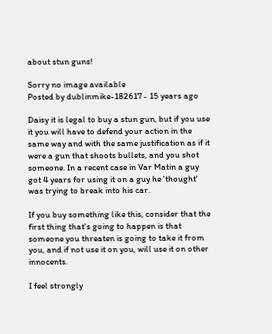about stun guns!

Sorry no image available
Posted by dublinmike-182617 - 15 years ago

Daisy it is legal to buy a stun gun, but if you use it you will have to defend your action in the same way and with the same justification as if it were a gun that shoots bullets, and you shot someone. In a recent case in Var Matin a guy got 4 years for using it on a guy he 'thought' was trying to break into his car.

If you buy something like this, consider that the first thing that's going to happen is that someone you threaten is going to take it from you, and if not use it on you, will use it on other innocents.

I feel strongly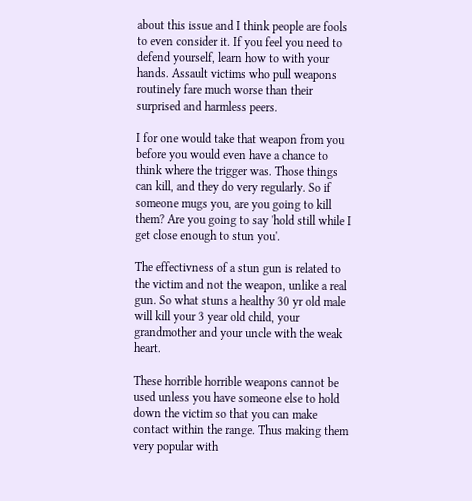about this issue and I think people are fools to even consider it. If you feel you need to defend yourself, learn how to with your hands. Assault victims who pull weapons routinely fare much worse than their surprised and harmless peers.

I for one would take that weapon from you before you would even have a chance to think where the trigger was. Those things can kill, and they do very regularly. So if someone mugs you, are you going to kill them? Are you going to say 'hold still while I get close enough to stun you'.

The effectivness of a stun gun is related to the victim and not the weapon, unlike a real gun. So what stuns a healthy 30 yr old male will kill your 3 year old child, your grandmother and your uncle with the weak heart.

These horrible horrible weapons cannot be used unless you have someone else to hold down the victim so that you can make contact within the range. Thus making them very popular with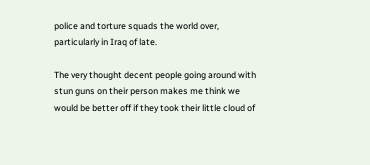police and torture squads the world over, particularly in Iraq of late.

The very thought decent people going around with stun guns on their person makes me think we would be better off if they took their little cloud of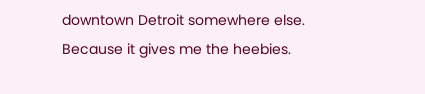downtown Detroit somewhere else. Because it gives me the heebies.